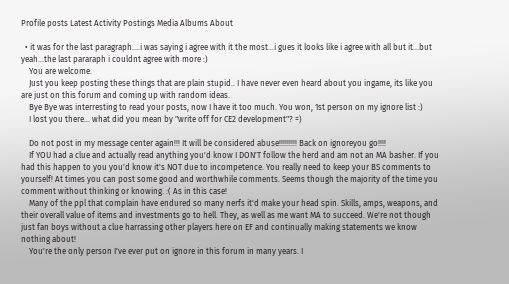Profile posts Latest Activity Postings Media Albums About

  • it was for the last paragraph....i was saying i agree with it the most...i gues it looks like i agree with all but it...but yeah...the last pararaph i couldnt agree with more :)
    You are welcome.
    Just you keep posting these things that are plain stupid.. I have never even heard about you ingame, its like you are just on this forum and coming up with random ideas.
    Bye Bye was interresting to read your posts, now I have it too much. You won, 1st person on my ignore list :)
    I lost you there... what did you mean by "write off for CE2 development"? =)

    Do not post in my message center again!!! It will be considered abuse!!!!!!!!! Back on ignoreyou go!!!!
    If YOU had a clue and actually read anything you'd know I DON'T follow the herd and am not an MA basher. If you had this happen to you you'd know it's NOT due to incompetence. You really need to keep your BS comments to yourself! At times you can post some good and worthwhile comments. Seems though the majority of the time you comment without thinking or knowing. :( As in this case!
    Many of the ppl that complain have endured so many nerfs it'd make your head spin. Skills, amps, weapons, and their overall value of items and investments go to hell. They, as well as me want MA to succeed. We're not though just fan boys without a clue harrassing other players here on EF and continually making statements we know nothing about!
    You're the only person I've ever put on ignore in this forum in many years. I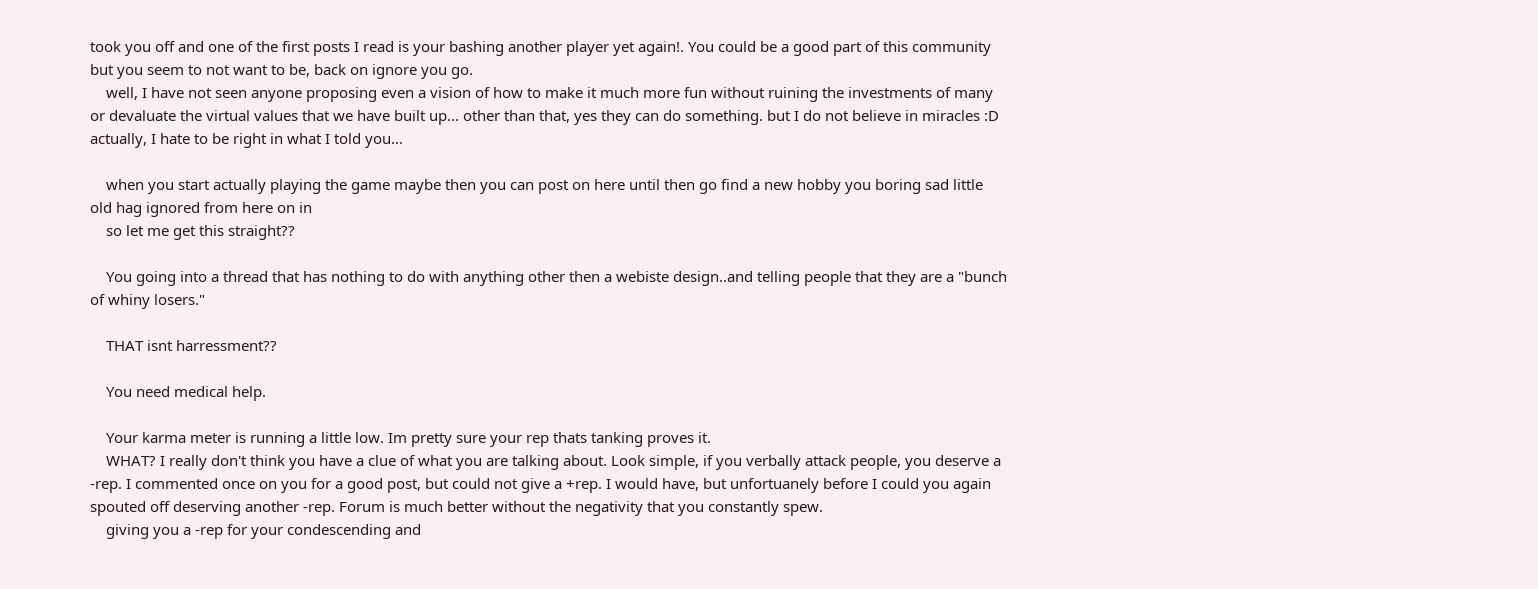took you off and one of the first posts I read is your bashing another player yet again!. You could be a good part of this community but you seem to not want to be, back on ignore you go.
    well, I have not seen anyone proposing even a vision of how to make it much more fun without ruining the investments of many or devaluate the virtual values that we have built up... other than that, yes they can do something. but I do not believe in miracles :D actually, I hate to be right in what I told you...

    when you start actually playing the game maybe then you can post on here until then go find a new hobby you boring sad little old hag ignored from here on in
    so let me get this straight??

    You going into a thread that has nothing to do with anything other then a webiste design..and telling people that they are a "bunch of whiny losers."

    THAT isnt harressment??

    You need medical help.

    Your karma meter is running a little low. Im pretty sure your rep thats tanking proves it.
    WHAT? I really don't think you have a clue of what you are talking about. Look simple, if you verbally attack people, you deserve a -rep. I commented once on you for a good post, but could not give a +rep. I would have, but unfortuanely before I could you again spouted off deserving another -rep. Forum is much better without the negativity that you constantly spew.
    giving you a -rep for your condescending and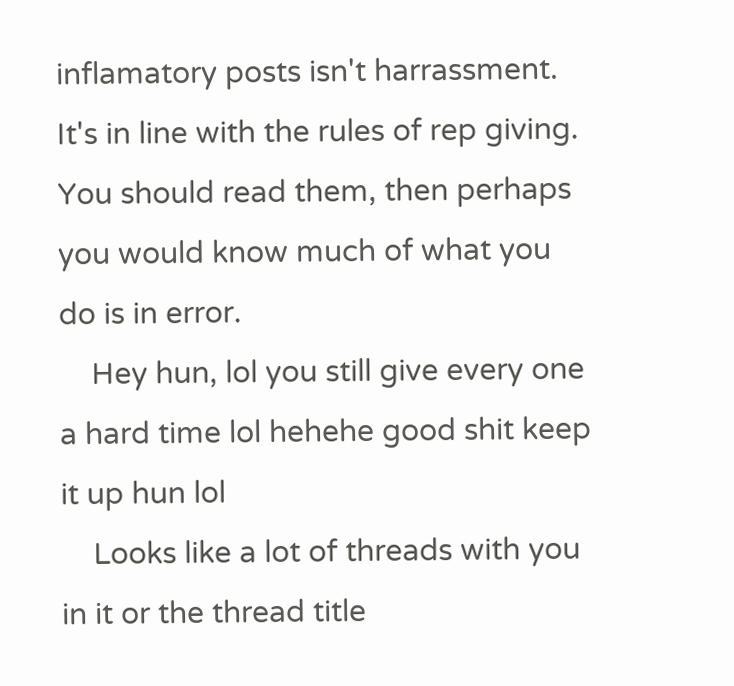inflamatory posts isn't harrassment. It's in line with the rules of rep giving. You should read them, then perhaps you would know much of what you do is in error.
    Hey hun, lol you still give every one a hard time lol hehehe good shit keep it up hun lol
    Looks like a lot of threads with you in it or the thread title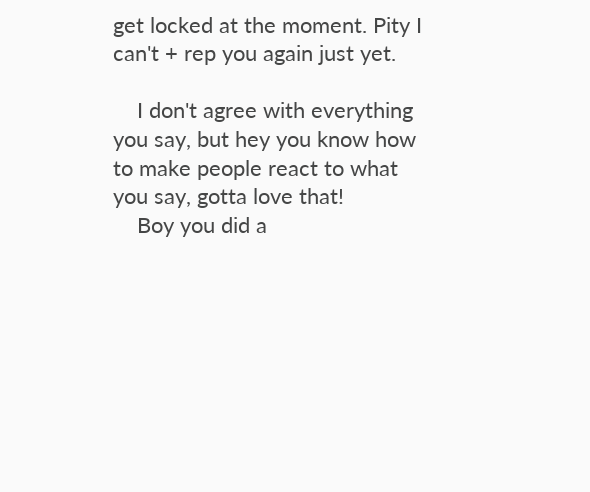get locked at the moment. Pity I can't + rep you again just yet.

    I don't agree with everything you say, but hey you know how to make people react to what you say, gotta love that!
    Boy you did a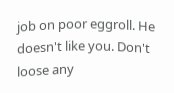job on poor eggroll. He doesn't like you. Don't loose any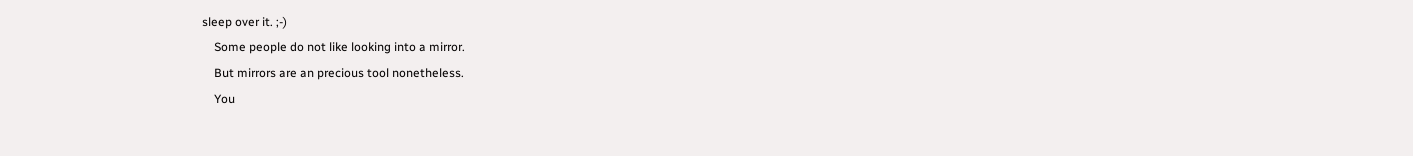sleep over it. ;-)
    Some people do not like looking into a mirror.
    But mirrors are an precious tool nonetheless.
    You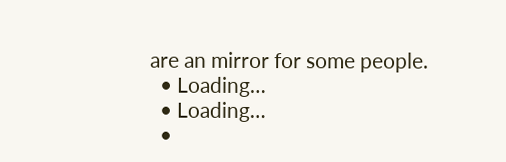are an mirror for some people.
  • Loading…
  • Loading…
  •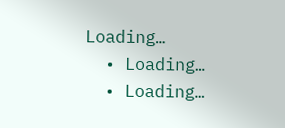Loading…
  • Loading…
  • Loading…